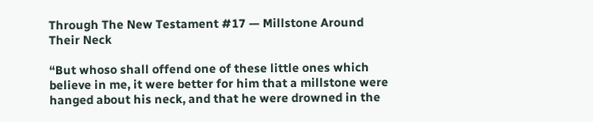Through The New Testament #17 — Millstone Around Their Neck

“But whoso shall offend one of these little ones which believe in me, it were better for him that a millstone were hanged about his neck, and that he were drowned in the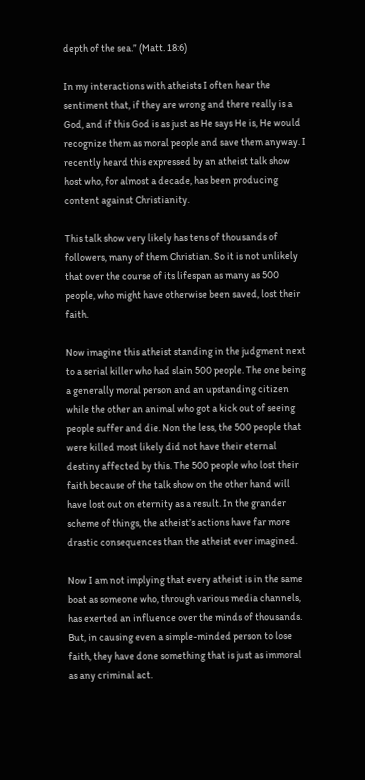depth of the sea.” (Matt. 18:6)

In my interactions with atheists I often hear the sentiment that, if they are wrong and there really is a God, and if this God is as just as He says He is, He would recognize them as moral people and save them anyway. I recently heard this expressed by an atheist talk show host who, for almost a decade, has been producing content against Christianity.

This talk show very likely has tens of thousands of followers, many of them Christian. So it is not unlikely that over the course of its lifespan as many as 500 people, who might have otherwise been saved, lost their faith.

Now imagine this atheist standing in the judgment next to a serial killer who had slain 500 people. The one being a generally moral person and an upstanding citizen while the other an animal who got a kick out of seeing people suffer and die. Non the less, the 500 people that were killed most likely did not have their eternal destiny affected by this. The 500 people who lost their faith because of the talk show on the other hand will have lost out on eternity as a result. In the grander scheme of things, the atheist’s actions have far more drastic consequences than the atheist ever imagined.

Now I am not implying that every atheist is in the same boat as someone who, through various media channels, has exerted an influence over the minds of thousands. But, in causing even a simple-minded person to lose faith, they have done something that is just as immoral as any criminal act.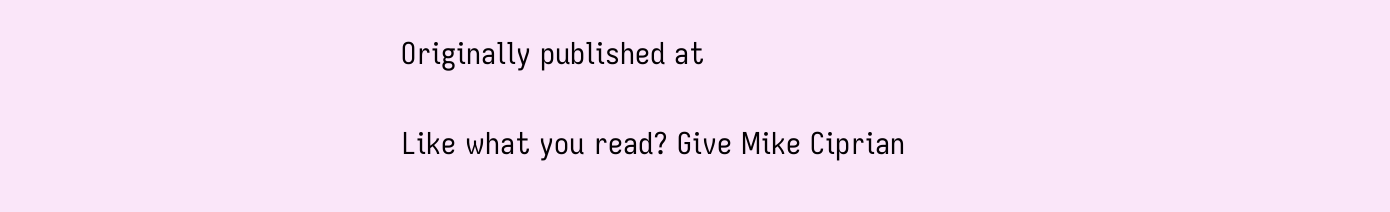Originally published at

Like what you read? Give Mike Ciprian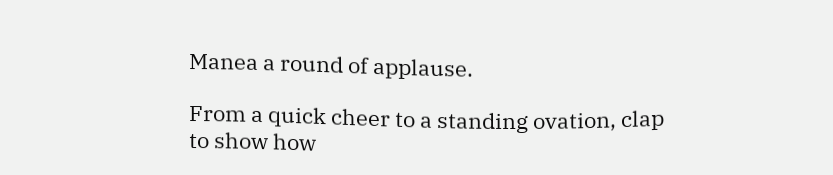Manea a round of applause.

From a quick cheer to a standing ovation, clap to show how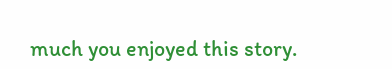much you enjoyed this story.